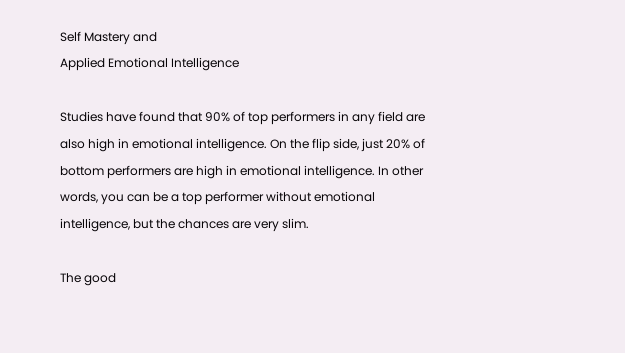Self Mastery and
Applied Emotional Intelligence

Studies have found that 90% of top performers in any field are also high in emotional intelligence. On the flip side, just 20% of bottom performers are high in emotional intelligence. In other words, you can be a top performer without emotional intelligence, but the chances are very slim.

The good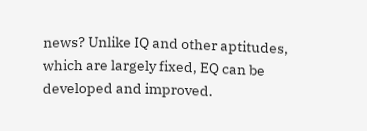news? Unlike IQ and other aptitudes, which are largely fixed, EQ can be developed and improved.